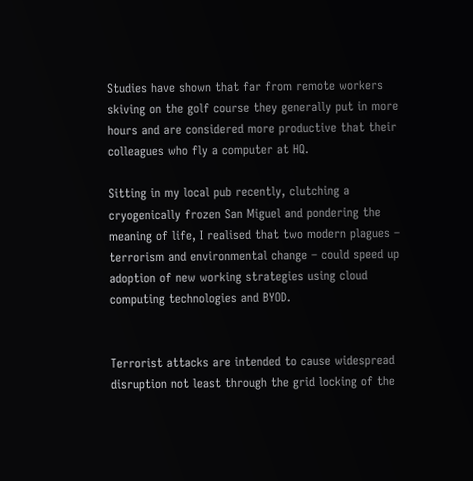Studies have shown that far from remote workers skiving on the golf course they generally put in more hours and are considered more productive that their colleagues who fly a computer at HQ.

Sitting in my local pub recently, clutching a cryogenically frozen San Miguel and pondering the meaning of life, I realised that two modern plagues – terrorism and environmental change – could speed up adoption of new working strategies using cloud computing technologies and BYOD.


Terrorist attacks are intended to cause widespread disruption not least through the grid locking of the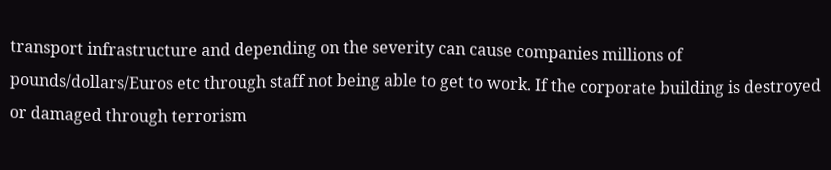transport infrastructure and depending on the severity can cause companies millions of pounds/dollars/Euros etc through staff not being able to get to work. If the corporate building is destroyed or damaged through terrorism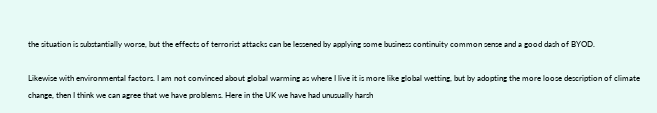the situation is substantially worse, but the effects of terrorist attacks can be lessened by applying some business continuity common sense and a good dash of BYOD.

Likewise with environmental factors. I am not convinced about global warming as where I live it is more like global wetting, but by adopting the more loose description of climate change, then I think we can agree that we have problems. Here in the UK we have had unusually harsh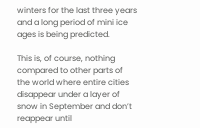winters for the last three years and a long period of mini ice ages is being predicted.

This is, of course, nothing compared to other parts of the world where entire cities disappear under a layer of snow in September and don’t reappear until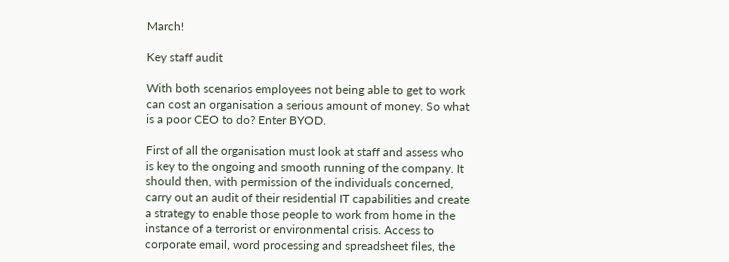March!

Key staff audit

With both scenarios employees not being able to get to work can cost an organisation a serious amount of money. So what is a poor CEO to do? Enter BYOD.

First of all the organisation must look at staff and assess who is key to the ongoing and smooth running of the company. It should then, with permission of the individuals concerned, carry out an audit of their residential IT capabilities and create a strategy to enable those people to work from home in the instance of a terrorist or environmental crisis. Access to corporate email, word processing and spreadsheet files, the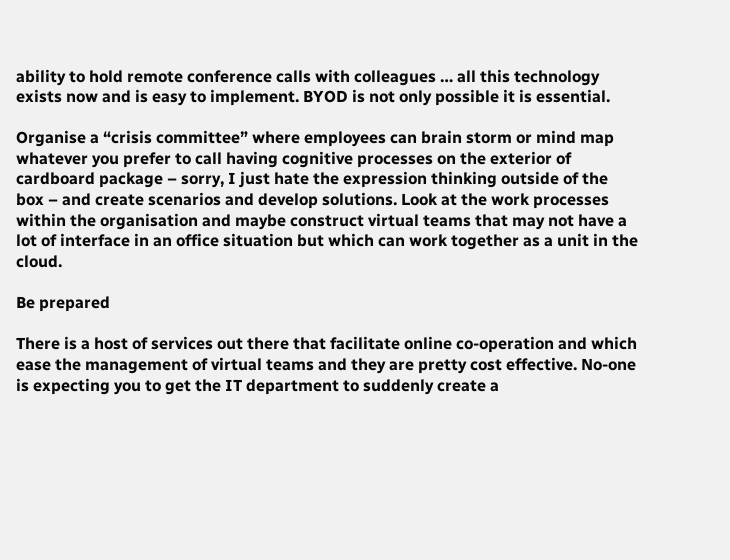ability to hold remote conference calls with colleagues … all this technology exists now and is easy to implement. BYOD is not only possible it is essential.

Organise a “crisis committee” where employees can brain storm or mind map whatever you prefer to call having cognitive processes on the exterior of cardboard package – sorry, I just hate the expression thinking outside of the box – and create scenarios and develop solutions. Look at the work processes within the organisation and maybe construct virtual teams that may not have a lot of interface in an office situation but which can work together as a unit in the cloud.

Be prepared

There is a host of services out there that facilitate online co-operation and which ease the management of virtual teams and they are pretty cost effective. No-one is expecting you to get the IT department to suddenly create a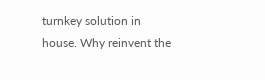turnkey solution in house. Why reinvent the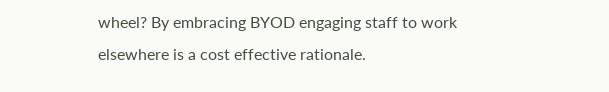wheel? By embracing BYOD engaging staff to work elsewhere is a cost effective rationale.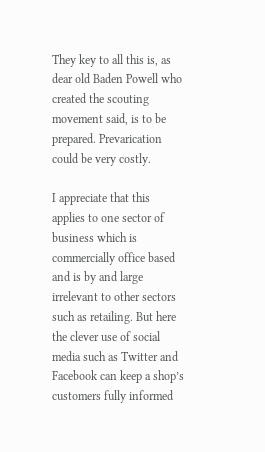They key to all this is, as dear old Baden Powell who created the scouting movement said, is to be prepared. Prevarication could be very costly.

I appreciate that this applies to one sector of business which is commercially office based and is by and large irrelevant to other sectors such as retailing. But here the clever use of social media such as Twitter and Facebook can keep a shop’s customers fully informed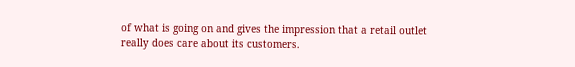of what is going on and gives the impression that a retail outlet really does care about its customers.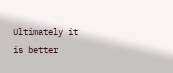Ultimately it is better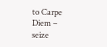to Carpe Diem – seize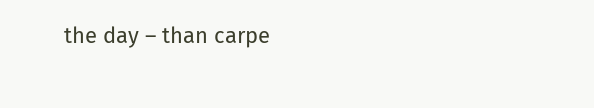the day – than carpe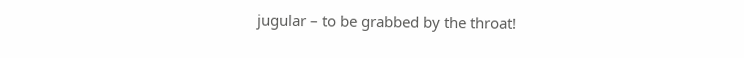jugular – to be grabbed by the throat!